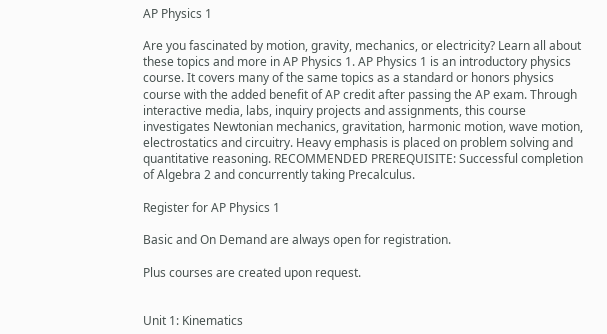AP Physics 1

Are you fascinated by motion, gravity, mechanics, or electricity? Learn all about these topics and more in AP Physics 1. AP Physics 1 is an introductory physics course. It covers many of the same topics as a standard or honors physics course with the added benefit of AP credit after passing the AP exam. Through interactive media, labs, inquiry projects and assignments, this course investigates Newtonian mechanics, gravitation, harmonic motion, wave motion, electrostatics and circuitry. Heavy emphasis is placed on problem solving and quantitative reasoning. RECOMMENDED PREREQUISITE: Successful completion of Algebra 2 and concurrently taking Precalculus.

Register for AP Physics 1

Basic and On Demand are always open for registration.

Plus courses are created upon request.


Unit 1: Kinematics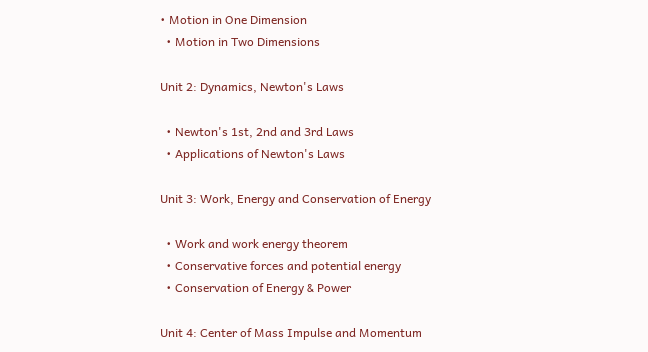• Motion in One Dimension
  • Motion in Two Dimensions

Unit 2: Dynamics, Newton's Laws

  • Newton's 1st, 2nd and 3rd Laws
  • Applications of Newton's Laws

Unit 3: Work, Energy and Conservation of Energy

  • Work and work energy theorem
  • Conservative forces and potential energy
  • Conservation of Energy & Power

Unit 4: Center of Mass Impulse and Momentum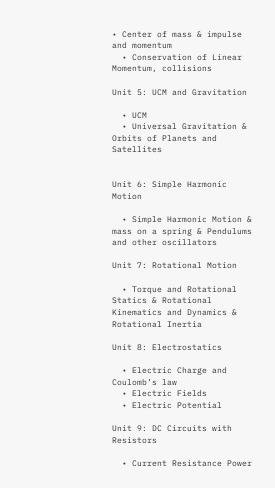• Center of mass & impulse and momentum
  • Conservation of Linear Momentum, collisions

Unit 5: UCM and Gravitation

  • UCM
  • Universal Gravitation & Orbits of Planets and Satellites


Unit 6: Simple Harmonic Motion

  • Simple Harmonic Motion & mass on a spring & Pendulums and other oscillators

Unit 7: Rotational Motion

  • Torque and Rotational Statics & Rotational Kinematics and Dynamics & Rotational Inertia

Unit 8: Electrostatics

  • Electric Charge and Coulomb’s law
  • Electric Fields
  • Electric Potential

Unit 9: DC Circuits with Resistors

  • Current Resistance Power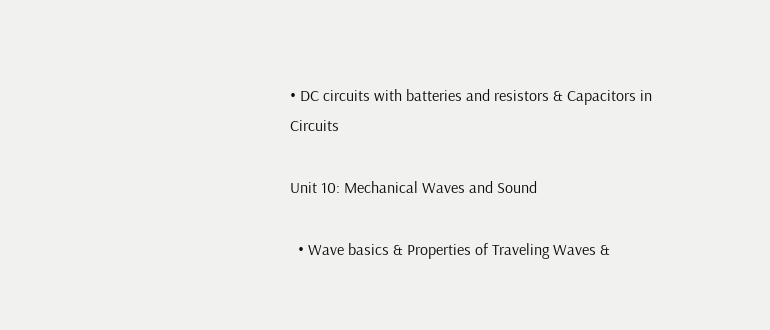• DC circuits with batteries and resistors & Capacitors in Circuits

Unit 10: Mechanical Waves and Sound

  • Wave basics & Properties of Traveling Waves &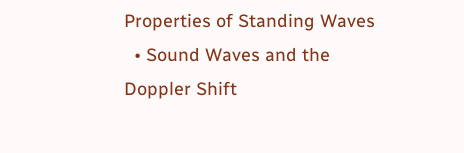Properties of Standing Waves
  • Sound Waves and the Doppler Shift